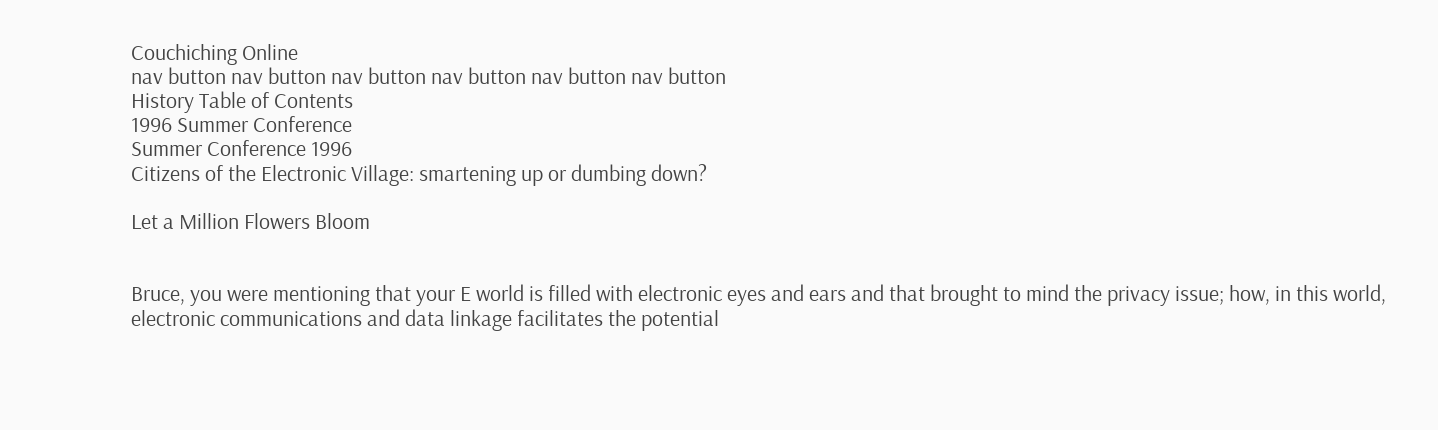Couchiching Online
nav button nav button nav button nav button nav button nav button
History Table of Contents
1996 Summer Conference
Summer Conference 1996
Citizens of the Electronic Village: smartening up or dumbing down?

Let a Million Flowers Bloom


Bruce, you were mentioning that your E world is filled with electronic eyes and ears and that brought to mind the privacy issue; how, in this world, electronic communications and data linkage facilitates the potential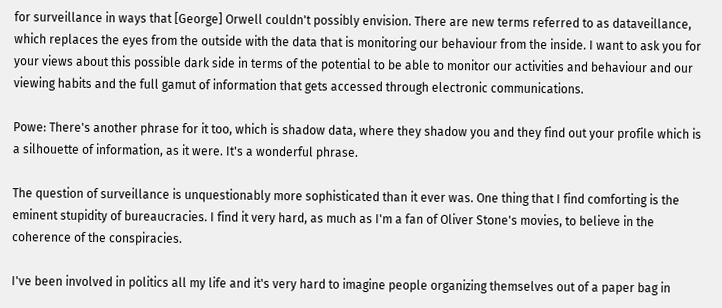for surveillance in ways that [George] Orwell couldn't possibly envision. There are new terms referred to as dataveillance, which replaces the eyes from the outside with the data that is monitoring our behaviour from the inside. I want to ask you for your views about this possible dark side in terms of the potential to be able to monitor our activities and behaviour and our viewing habits and the full gamut of information that gets accessed through electronic communications.

Powe: There's another phrase for it too, which is shadow data, where they shadow you and they find out your profile which is a silhouette of information, as it were. It's a wonderful phrase.

The question of surveillance is unquestionably more sophisticated than it ever was. One thing that I find comforting is the eminent stupidity of bureaucracies. I find it very hard, as much as I'm a fan of Oliver Stone's movies, to believe in the coherence of the conspiracies.

I've been involved in politics all my life and it's very hard to imagine people organizing themselves out of a paper bag in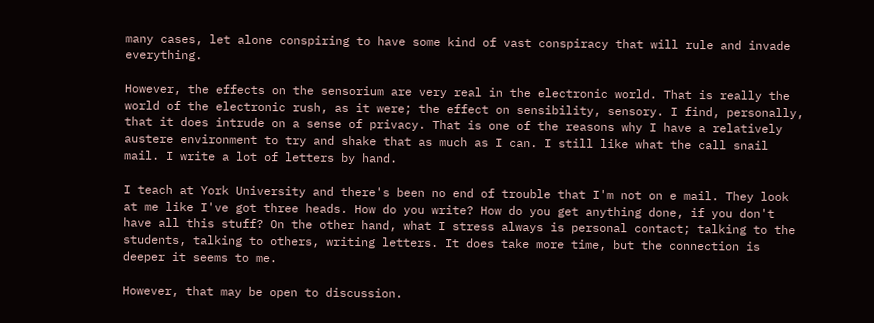many cases, let alone conspiring to have some kind of vast conspiracy that will rule and invade everything.

However, the effects on the sensorium are very real in the electronic world. That is really the world of the electronic rush, as it were; the effect on sensibility, sensory. I find, personally, that it does intrude on a sense of privacy. That is one of the reasons why I have a relatively austere environment to try and shake that as much as I can. I still like what the call snail mail. I write a lot of letters by hand.

I teach at York University and there's been no end of trouble that I'm not on e mail. They look at me like I've got three heads. How do you write? How do you get anything done, if you don't have all this stuff? On the other hand, what I stress always is personal contact; talking to the students, talking to others, writing letters. It does take more time, but the connection is deeper it seems to me.

However, that may be open to discussion.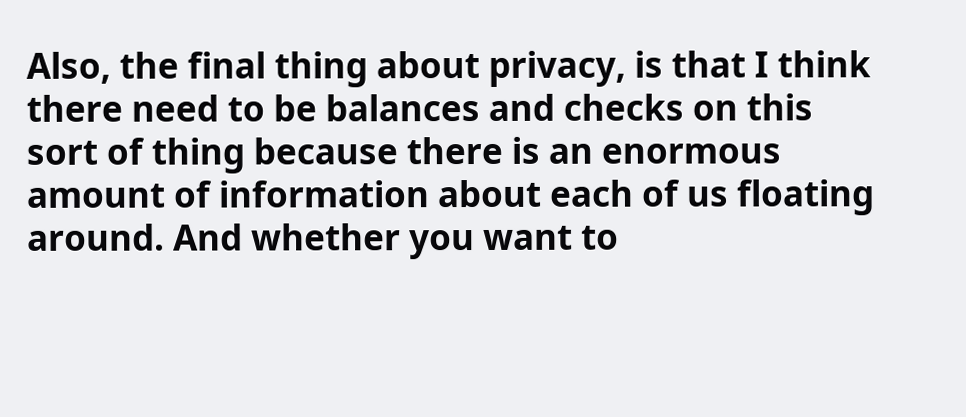Also, the final thing about privacy, is that I think there need to be balances and checks on this sort of thing because there is an enormous amount of information about each of us floating around. And whether you want to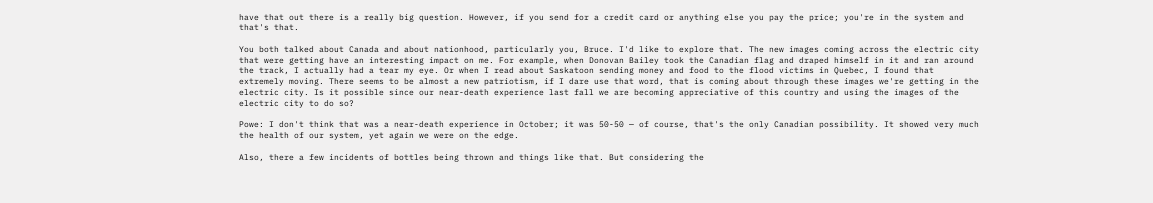have that out there is a really big question. However, if you send for a credit card or anything else you pay the price; you're in the system and that's that.

You both talked about Canada and about nationhood, particularly you, Bruce. I'd like to explore that. The new images coming across the electric city that were getting have an interesting impact on me. For example, when Donovan Bailey took the Canadian flag and draped himself in it and ran around the track, I actually had a tear my eye. Or when I read about Saskatoon sending money and food to the flood victims in Quebec, I found that extremely moving. There seems to be almost a new patriotism, if I dare use that word, that is coming about through these images we're getting in the electric city. Is it possible since our near-death experience last fall we are becoming appreciative of this country and using the images of the electric city to do so?

Powe: I don't think that was a near-death experience in October; it was 50-50 — of course, that's the only Canadian possibility. It showed very much the health of our system, yet again we were on the edge.

Also, there a few incidents of bottles being thrown and things like that. But considering the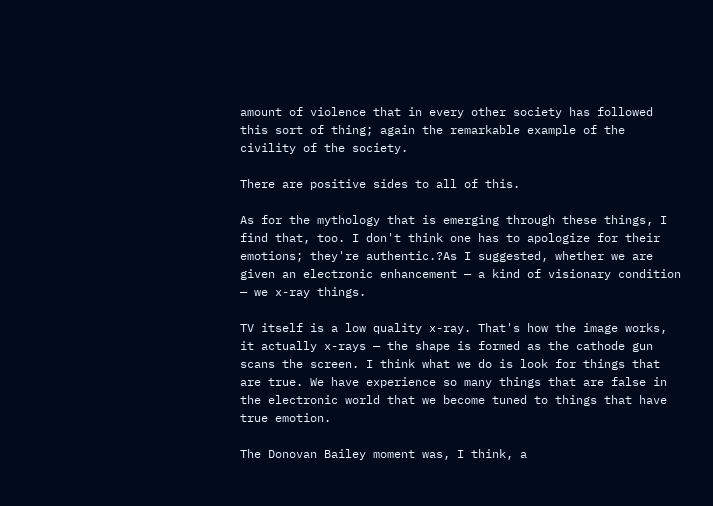amount of violence that in every other society has followed this sort of thing; again the remarkable example of the civility of the society.

There are positive sides to all of this.

As for the mythology that is emerging through these things, I find that, too. I don't think one has to apologize for their emotions; they're authentic.?As I suggested, whether we are given an electronic enhancement — a kind of visionary condition — we x-ray things.

TV itself is a low quality x-ray. That's how the image works, it actually x-rays — the shape is formed as the cathode gun scans the screen. I think what we do is look for things that are true. We have experience so many things that are false in the electronic world that we become tuned to things that have true emotion.

The Donovan Bailey moment was, I think, a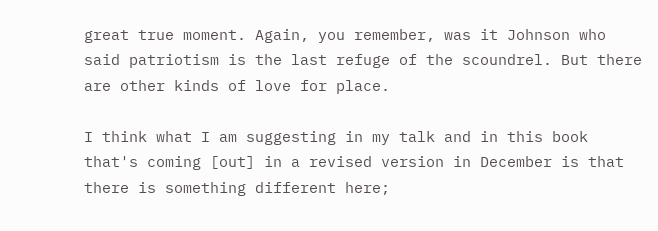great true moment. Again, you remember, was it Johnson who said patriotism is the last refuge of the scoundrel. But there are other kinds of love for place.

I think what I am suggesting in my talk and in this book that's coming [out] in a revised version in December is that there is something different here;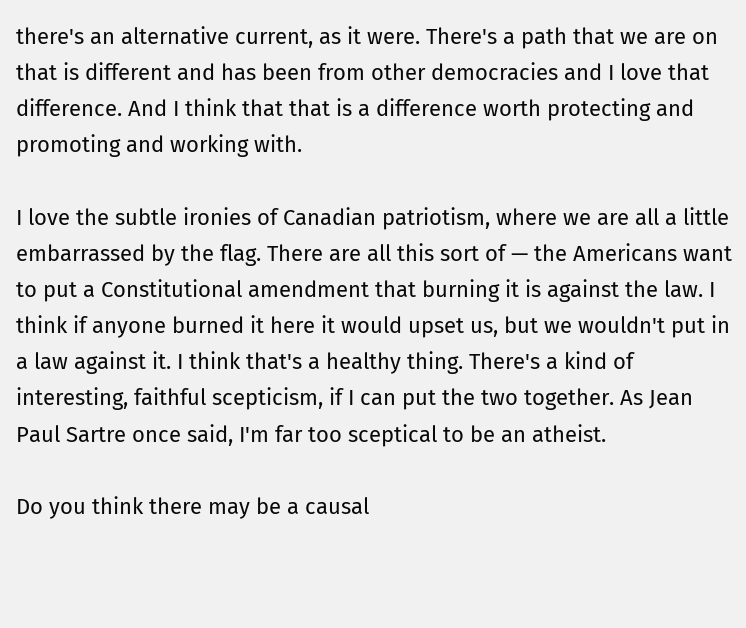there's an alternative current, as it were. There's a path that we are on that is different and has been from other democracies and I love that difference. And I think that that is a difference worth protecting and promoting and working with.

I love the subtle ironies of Canadian patriotism, where we are all a little embarrassed by the flag. There are all this sort of — the Americans want to put a Constitutional amendment that burning it is against the law. I think if anyone burned it here it would upset us, but we wouldn't put in a law against it. I think that's a healthy thing. There's a kind of interesting, faithful scepticism, if I can put the two together. As Jean Paul Sartre once said, I'm far too sceptical to be an atheist.

Do you think there may be a causal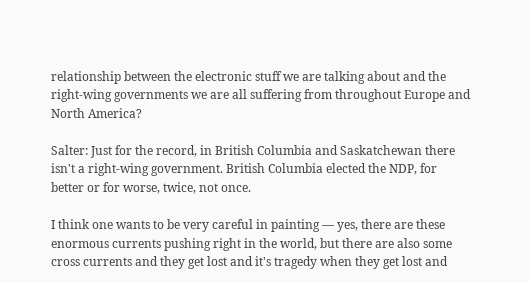relationship between the electronic stuff we are talking about and the right-wing governments we are all suffering from throughout Europe and North America?

Salter: Just for the record, in British Columbia and Saskatchewan there isn't a right-wing government. British Columbia elected the NDP, for better or for worse, twice, not once.

I think one wants to be very careful in painting — yes, there are these enormous currents pushing right in the world, but there are also some cross currents and they get lost and it's tragedy when they get lost and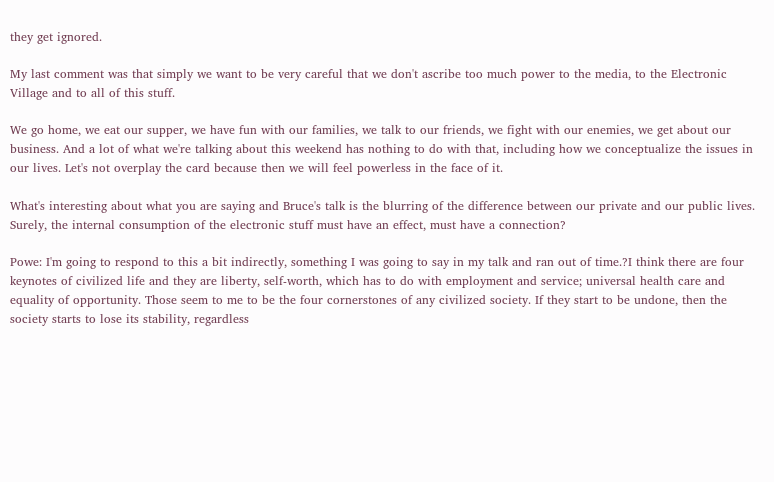they get ignored.

My last comment was that simply we want to be very careful that we don't ascribe too much power to the media, to the Electronic Village and to all of this stuff.

We go home, we eat our supper, we have fun with our families, we talk to our friends, we fight with our enemies, we get about our business. And a lot of what we're talking about this weekend has nothing to do with that, including how we conceptualize the issues in our lives. Let's not overplay the card because then we will feel powerless in the face of it.

What's interesting about what you are saying and Bruce's talk is the blurring of the difference between our private and our public lives. Surely, the internal consumption of the electronic stuff must have an effect, must have a connection?

Powe: I'm going to respond to this a bit indirectly, something I was going to say in my talk and ran out of time.?I think there are four keynotes of civilized life and they are liberty, self-worth, which has to do with employment and service; universal health care and equality of opportunity. Those seem to me to be the four cornerstones of any civilized society. If they start to be undone, then the society starts to lose its stability, regardless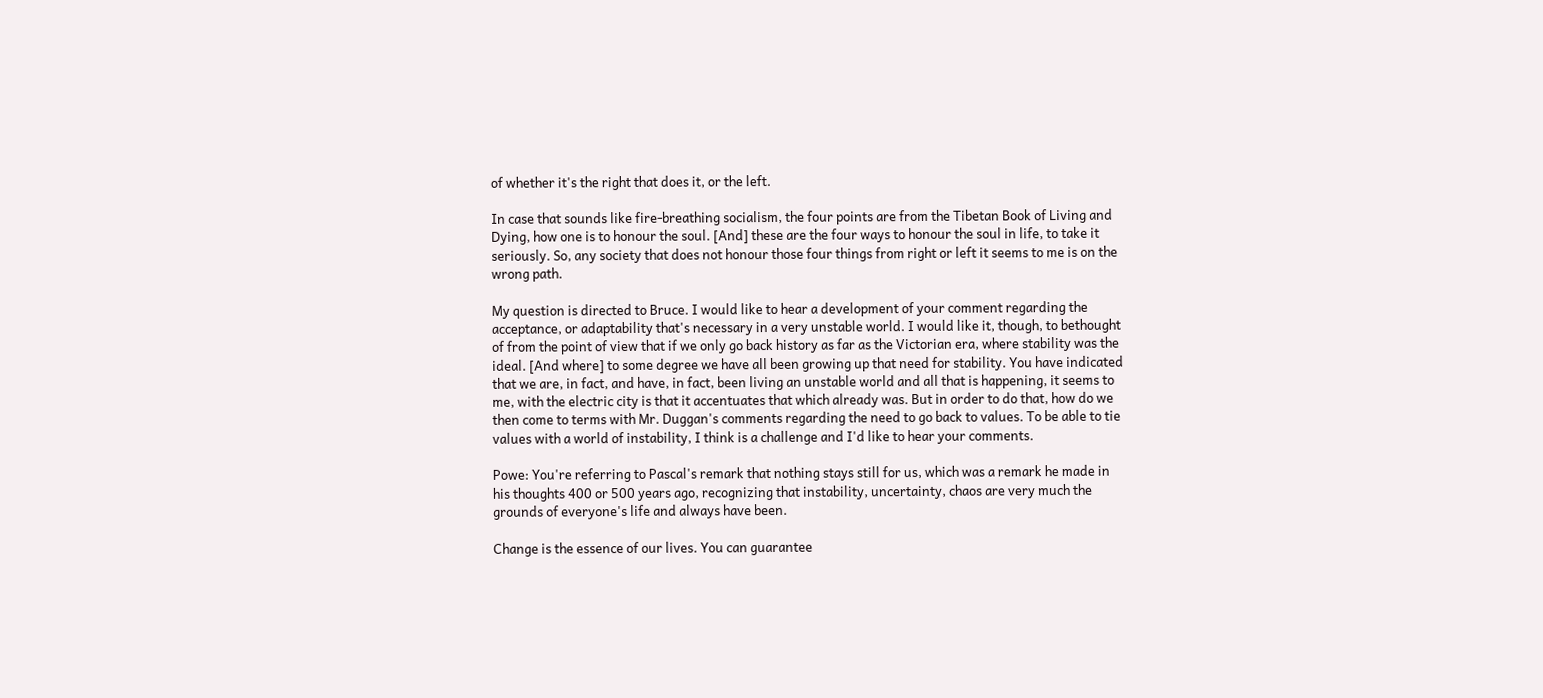of whether it's the right that does it, or the left.

In case that sounds like fire-breathing socialism, the four points are from the Tibetan Book of Living and Dying, how one is to honour the soul. [And] these are the four ways to honour the soul in life, to take it seriously. So, any society that does not honour those four things from right or left it seems to me is on the wrong path.

My question is directed to Bruce. I would like to hear a development of your comment regarding the acceptance, or adaptability that's necessary in a very unstable world. I would like it, though, to bethought of from the point of view that if we only go back history as far as the Victorian era, where stability was the ideal. [And where] to some degree we have all been growing up that need for stability. You have indicated that we are, in fact, and have, in fact, been living an unstable world and all that is happening, it seems to me, with the electric city is that it accentuates that which already was. But in order to do that, how do we then come to terms with Mr. Duggan's comments regarding the need to go back to values. To be able to tie values with a world of instability, I think is a challenge and I'd like to hear your comments.

Powe: You're referring to Pascal's remark that nothing stays still for us, which was a remark he made in his thoughts 400 or 500 years ago, recognizing that instability, uncertainty, chaos are very much the grounds of everyone's life and always have been.

Change is the essence of our lives. You can guarantee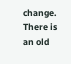change. There is an old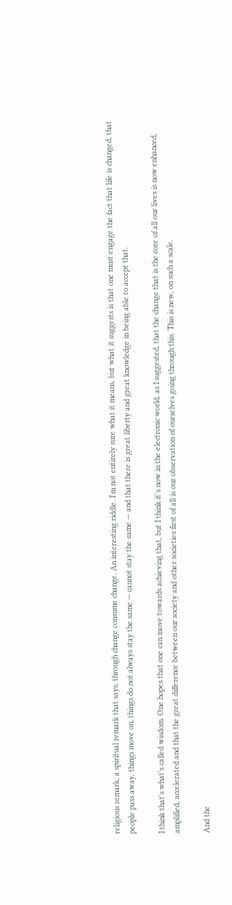religious remark, a spiritual remark that says, through change consume change. An interesting riddle. I'm not entirely sure what it means, but what it suggests is that one must engage the fact that life is changed, that people pass away, things move on, things do not always stay the same — cannot stay the same — and that there is great liberty and great knowledge in being able to accept that.

I think that's what's called wisdom. One hopes that one can move towards achieving that, but I think it's now in the electronic world, as I suggested, that the change that is the core of all our lives is now enhanced, amplified, accelerated and that the great difference between our society and other societies first of all is our observation of ourselves going through this. This is new, on such a scale.

And the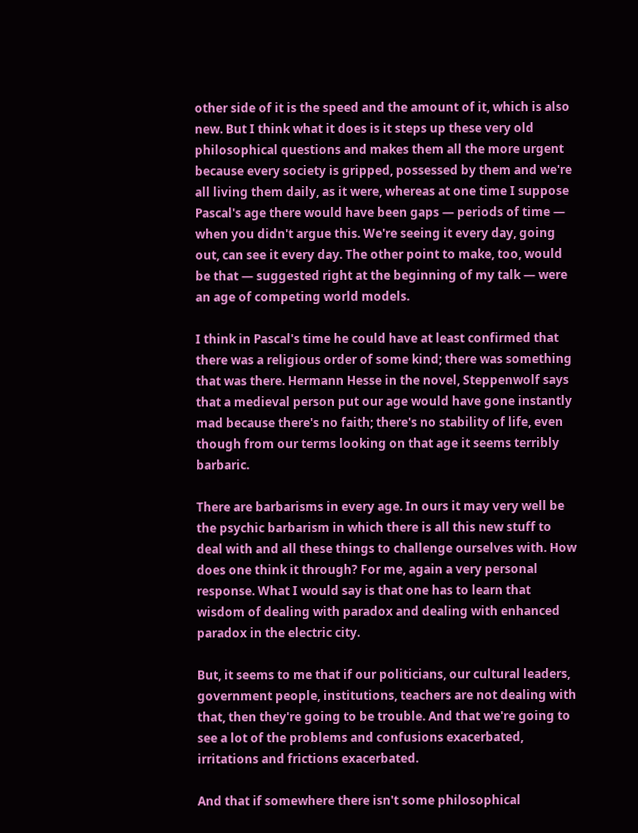other side of it is the speed and the amount of it, which is also new. But I think what it does is it steps up these very old philosophical questions and makes them all the more urgent because every society is gripped, possessed by them and we're all living them daily, as it were, whereas at one time I suppose Pascal's age there would have been gaps — periods of time — when you didn't argue this. We're seeing it every day, going out, can see it every day. The other point to make, too, would be that — suggested right at the beginning of my talk — were an age of competing world models.

I think in Pascal's time he could have at least confirmed that there was a religious order of some kind; there was something that was there. Hermann Hesse in the novel, Steppenwolf says that a medieval person put our age would have gone instantly mad because there's no faith; there's no stability of life, even though from our terms looking on that age it seems terribly barbaric.

There are barbarisms in every age. In ours it may very well be the psychic barbarism in which there is all this new stuff to deal with and all these things to challenge ourselves with. How does one think it through? For me, again a very personal response. What I would say is that one has to learn that wisdom of dealing with paradox and dealing with enhanced paradox in the electric city.

But, it seems to me that if our politicians, our cultural leaders, government people, institutions, teachers are not dealing with that, then they're going to be trouble. And that we're going to see a lot of the problems and confusions exacerbated, irritations and frictions exacerbated.

And that if somewhere there isn't some philosophical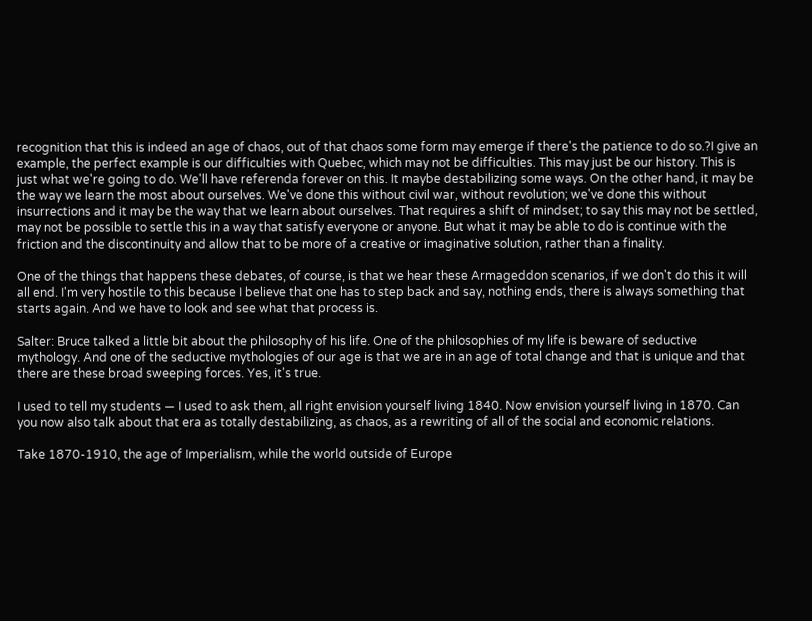recognition that this is indeed an age of chaos, out of that chaos some form may emerge if there's the patience to do so.?I give an example, the perfect example is our difficulties with Quebec, which may not be difficulties. This may just be our history. This is just what we're going to do. We'll have referenda forever on this. It maybe destabilizing some ways. On the other hand, it may be the way we learn the most about ourselves. We've done this without civil war, without revolution; we've done this without insurrections and it may be the way that we learn about ourselves. That requires a shift of mindset; to say this may not be settled, may not be possible to settle this in a way that satisfy everyone or anyone. But what it may be able to do is continue with the friction and the discontinuity and allow that to be more of a creative or imaginative solution, rather than a finality.

One of the things that happens these debates, of course, is that we hear these Armageddon scenarios, if we don't do this it will all end. I'm very hostile to this because I believe that one has to step back and say, nothing ends, there is always something that starts again. And we have to look and see what that process is.

Salter: Bruce talked a little bit about the philosophy of his life. One of the philosophies of my life is beware of seductive mythology. And one of the seductive mythologies of our age is that we are in an age of total change and that is unique and that there are these broad sweeping forces. Yes, it's true.

I used to tell my students — I used to ask them, all right envision yourself living 1840. Now envision yourself living in 1870. Can you now also talk about that era as totally destabilizing, as chaos, as a rewriting of all of the social and economic relations.

Take 1870-1910, the age of Imperialism, while the world outside of Europe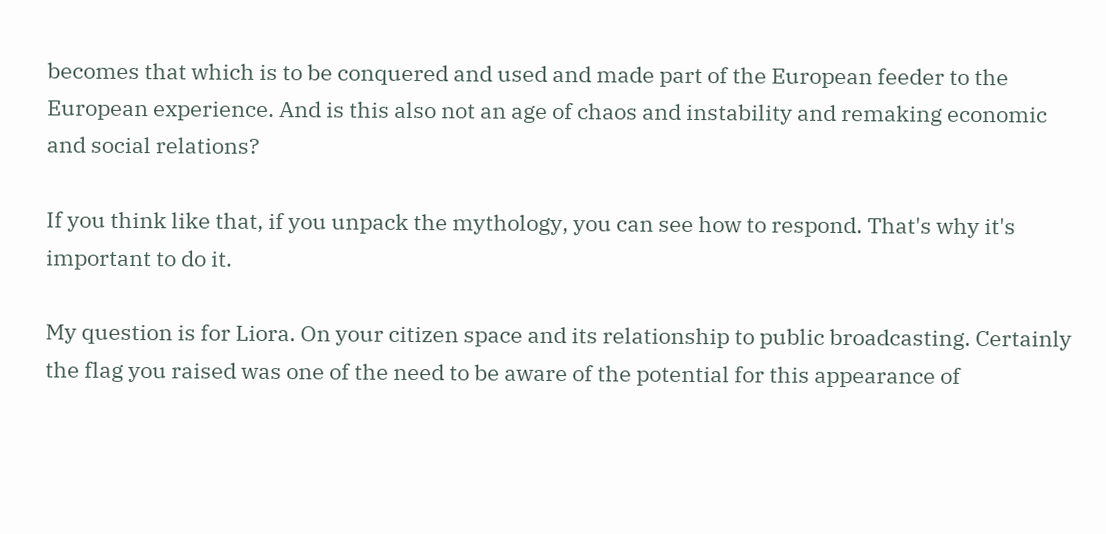becomes that which is to be conquered and used and made part of the European feeder to the European experience. And is this also not an age of chaos and instability and remaking economic and social relations?

If you think like that, if you unpack the mythology, you can see how to respond. That's why it's important to do it.

My question is for Liora. On your citizen space and its relationship to public broadcasting. Certainly the flag you raised was one of the need to be aware of the potential for this appearance of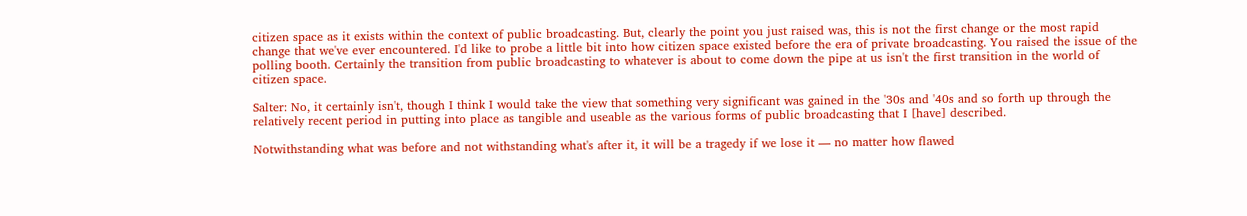citizen space as it exists within the context of public broadcasting. But, clearly the point you just raised was, this is not the first change or the most rapid change that we've ever encountered. I'd like to probe a little bit into how citizen space existed before the era of private broadcasting. You raised the issue of the polling booth. Certainly the transition from public broadcasting to whatever is about to come down the pipe at us isn't the first transition in the world of citizen space.

Salter: No, it certainly isn't, though I think I would take the view that something very significant was gained in the '30s and '40s and so forth up through the relatively recent period in putting into place as tangible and useable as the various forms of public broadcasting that I [have] described.

Notwithstanding what was before and not withstanding what's after it, it will be a tragedy if we lose it — no matter how flawed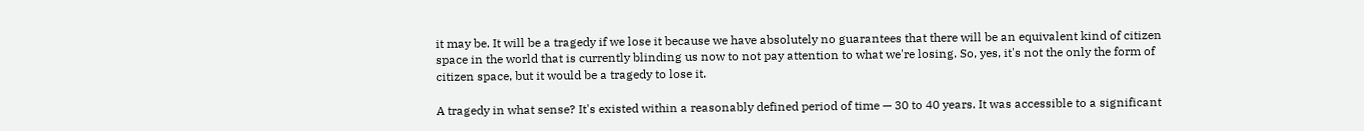it may be. It will be a tragedy if we lose it because we have absolutely no guarantees that there will be an equivalent kind of citizen space in the world that is currently blinding us now to not pay attention to what we're losing. So, yes, it's not the only the form of citizen space, but it would be a tragedy to lose it.

A tragedy in what sense? It's existed within a reasonably defined period of time — 30 to 40 years. It was accessible to a significant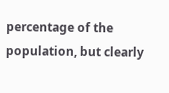percentage of the population, but clearly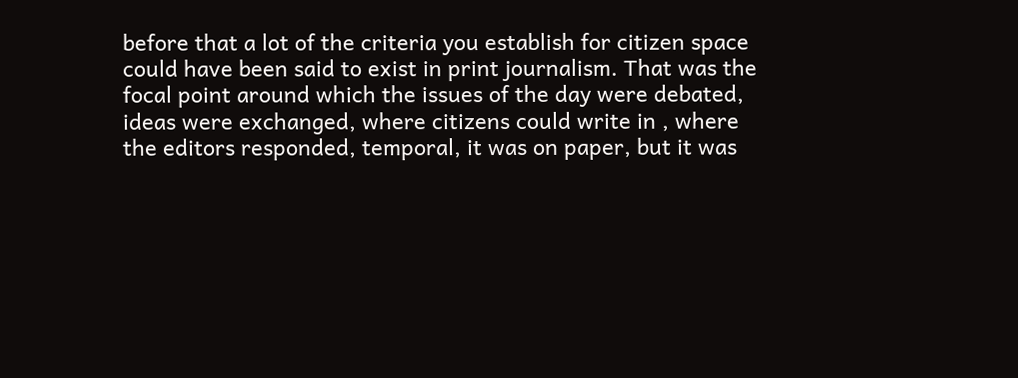before that a lot of the criteria you establish for citizen space could have been said to exist in print journalism. That was the focal point around which the issues of the day were debated, ideas were exchanged, where citizens could write in , where the editors responded, temporal, it was on paper, but it was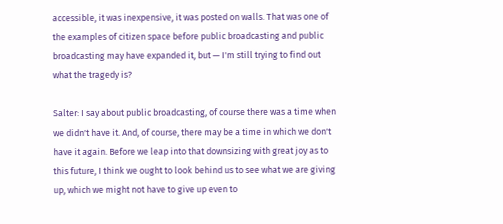accessible, it was inexpensive, it was posted on walls. That was one of the examples of citizen space before public broadcasting and public broadcasting may have expanded it, but — I'm still trying to find out what the tragedy is?

Salter: I say about public broadcasting, of course there was a time when we didn't have it. And, of course, there may be a time in which we don't have it again. Before we leap into that downsizing with great joy as to this future, I think we ought to look behind us to see what we are giving up, which we might not have to give up even to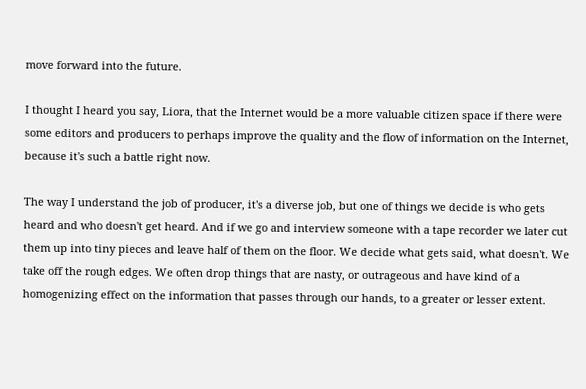move forward into the future.

I thought I heard you say, Liora, that the Internet would be a more valuable citizen space if there were some editors and producers to perhaps improve the quality and the flow of information on the Internet, because it's such a battle right now.

The way I understand the job of producer, it's a diverse job, but one of things we decide is who gets heard and who doesn't get heard. And if we go and interview someone with a tape recorder we later cut them up into tiny pieces and leave half of them on the floor. We decide what gets said, what doesn't. We take off the rough edges. We often drop things that are nasty, or outrageous and have kind of a homogenizing effect on the information that passes through our hands, to a greater or lesser extent.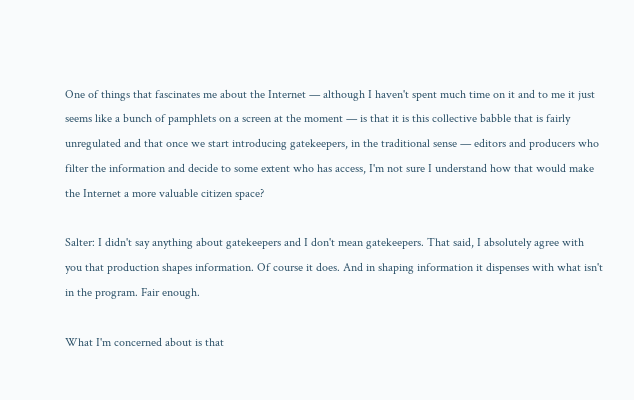One of things that fascinates me about the Internet — although I haven't spent much time on it and to me it just seems like a bunch of pamphlets on a screen at the moment — is that it is this collective babble that is fairly unregulated and that once we start introducing gatekeepers, in the traditional sense — editors and producers who filter the information and decide to some extent who has access, I'm not sure I understand how that would make the Internet a more valuable citizen space?

Salter: I didn't say anything about gatekeepers and I don't mean gatekeepers. That said, I absolutely agree with you that production shapes information. Of course it does. And in shaping information it dispenses with what isn't in the program. Fair enough.

What I'm concerned about is that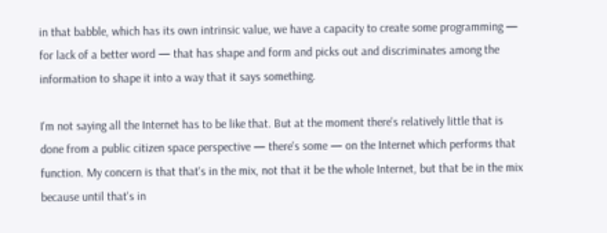in that babble, which has its own intrinsic value, we have a capacity to create some programming — for lack of a better word — that has shape and form and picks out and discriminates among the information to shape it into a way that it says something.

I'm not saying all the Internet has to be like that. But at the moment there's relatively little that is done from a public citizen space perspective — there's some — on the Internet which performs that function. My concern is that that's in the mix, not that it be the whole Internet, but that be in the mix because until that's in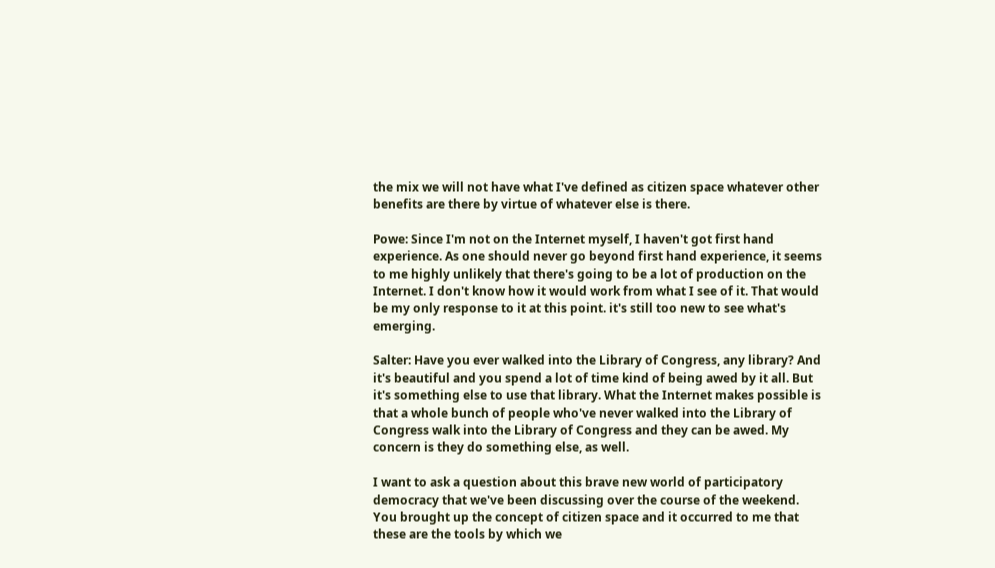the mix we will not have what I've defined as citizen space whatever other benefits are there by virtue of whatever else is there.

Powe: Since I'm not on the Internet myself, I haven't got first hand experience. As one should never go beyond first hand experience, it seems to me highly unlikely that there's going to be a lot of production on the Internet. I don't know how it would work from what I see of it. That would be my only response to it at this point. it's still too new to see what's emerging.

Salter: Have you ever walked into the Library of Congress, any library? And it's beautiful and you spend a lot of time kind of being awed by it all. But it's something else to use that library. What the Internet makes possible is that a whole bunch of people who've never walked into the Library of Congress walk into the Library of Congress and they can be awed. My concern is they do something else, as well.

I want to ask a question about this brave new world of participatory democracy that we've been discussing over the course of the weekend. You brought up the concept of citizen space and it occurred to me that these are the tools by which we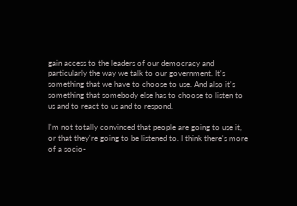gain access to the leaders of our democracy and particularly the way we talk to our government. It's something that we have to choose to use. And also it's something that somebody else has to choose to listen to us and to react to us and to respond.

I'm not totally convinced that people are going to use it, or that they're going to be listened to. I think there's more of a socio-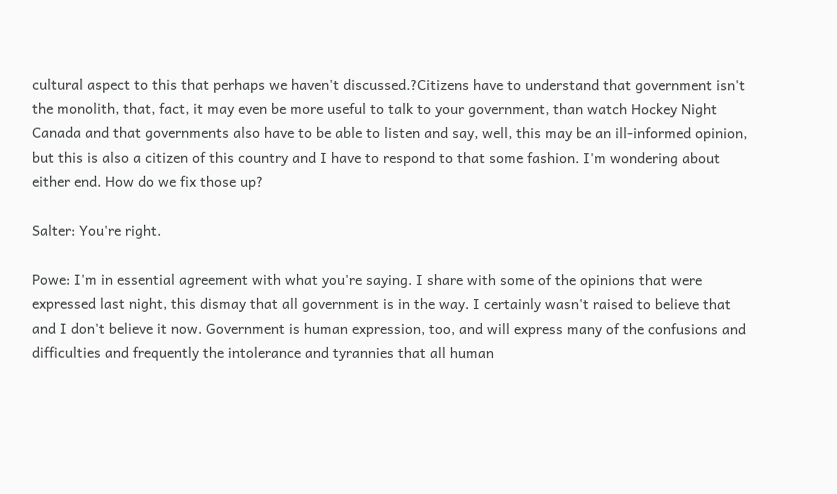cultural aspect to this that perhaps we haven't discussed.?Citizens have to understand that government isn't the monolith, that, fact, it may even be more useful to talk to your government, than watch Hockey Night Canada and that governments also have to be able to listen and say, well, this may be an ill-informed opinion, but this is also a citizen of this country and I have to respond to that some fashion. I'm wondering about either end. How do we fix those up?

Salter: You're right.

Powe: I'm in essential agreement with what you're saying. I share with some of the opinions that were expressed last night, this dismay that all government is in the way. I certainly wasn't raised to believe that and I don't believe it now. Government is human expression, too, and will express many of the confusions and difficulties and frequently the intolerance and tyrannies that all human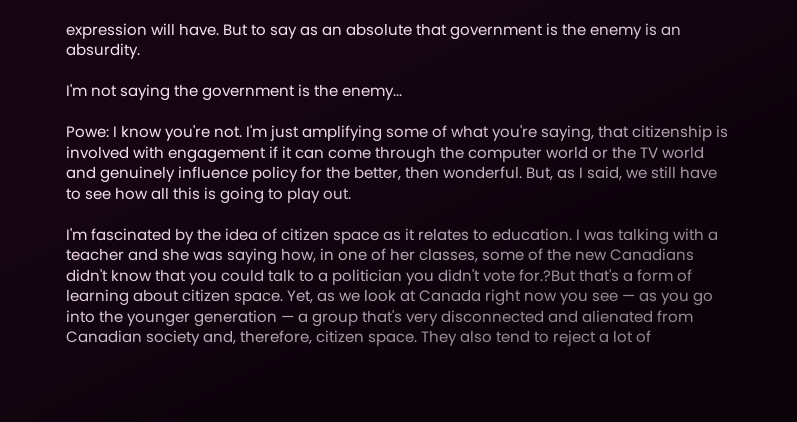expression will have. But to say as an absolute that government is the enemy is an absurdity.

I'm not saying the government is the enemy...

Powe: I know you're not. I'm just amplifying some of what you're saying, that citizenship is involved with engagement if it can come through the computer world or the TV world and genuinely influence policy for the better, then wonderful. But, as I said, we still have to see how all this is going to play out.

I'm fascinated by the idea of citizen space as it relates to education. I was talking with a teacher and she was saying how, in one of her classes, some of the new Canadians didn't know that you could talk to a politician you didn't vote for.?But that's a form of learning about citizen space. Yet, as we look at Canada right now you see — as you go into the younger generation — a group that's very disconnected and alienated from Canadian society and, therefore, citizen space. They also tend to reject a lot of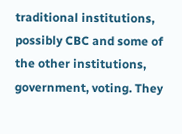traditional institutions, possibly CBC and some of the other institutions, government, voting. They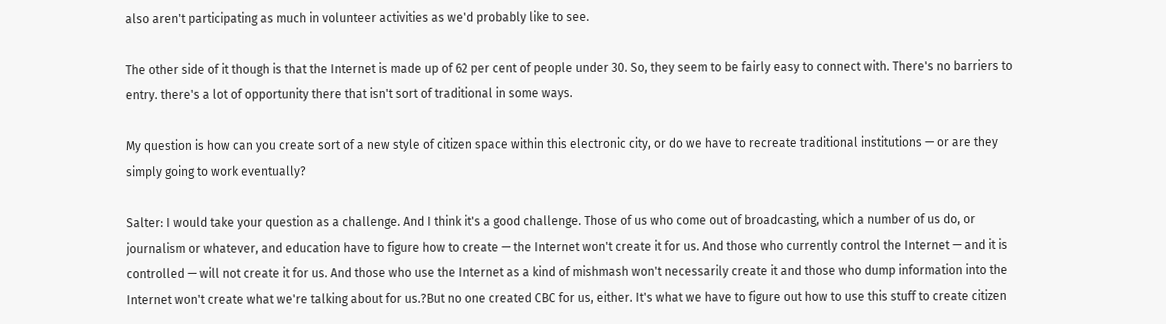also aren't participating as much in volunteer activities as we'd probably like to see.

The other side of it though is that the Internet is made up of 62 per cent of people under 30. So, they seem to be fairly easy to connect with. There's no barriers to entry. there's a lot of opportunity there that isn't sort of traditional in some ways.

My question is how can you create sort of a new style of citizen space within this electronic city, or do we have to recreate traditional institutions — or are they simply going to work eventually?

Salter: I would take your question as a challenge. And I think it's a good challenge. Those of us who come out of broadcasting, which a number of us do, or journalism or whatever, and education have to figure how to create — the Internet won't create it for us. And those who currently control the Internet — and it is controlled — will not create it for us. And those who use the Internet as a kind of mishmash won't necessarily create it and those who dump information into the Internet won't create what we're talking about for us.?But no one created CBC for us, either. It's what we have to figure out how to use this stuff to create citizen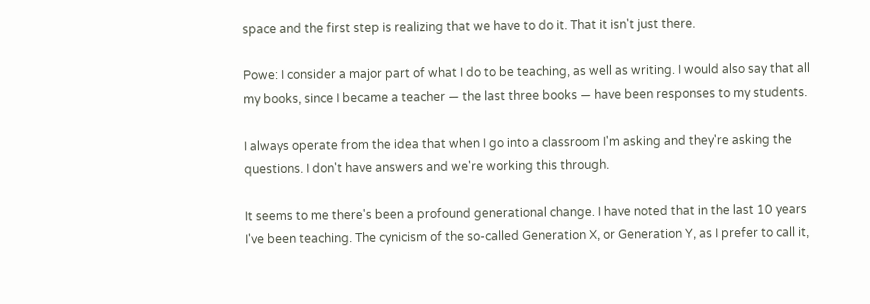space and the first step is realizing that we have to do it. That it isn't just there.

Powe: I consider a major part of what I do to be teaching, as well as writing. I would also say that all my books, since I became a teacher — the last three books — have been responses to my students.

I always operate from the idea that when I go into a classroom I'm asking and they're asking the questions. I don't have answers and we're working this through.

It seems to me there's been a profound generational change. I have noted that in the last 10 years I've been teaching. The cynicism of the so-called Generation X, or Generation Y, as I prefer to call it,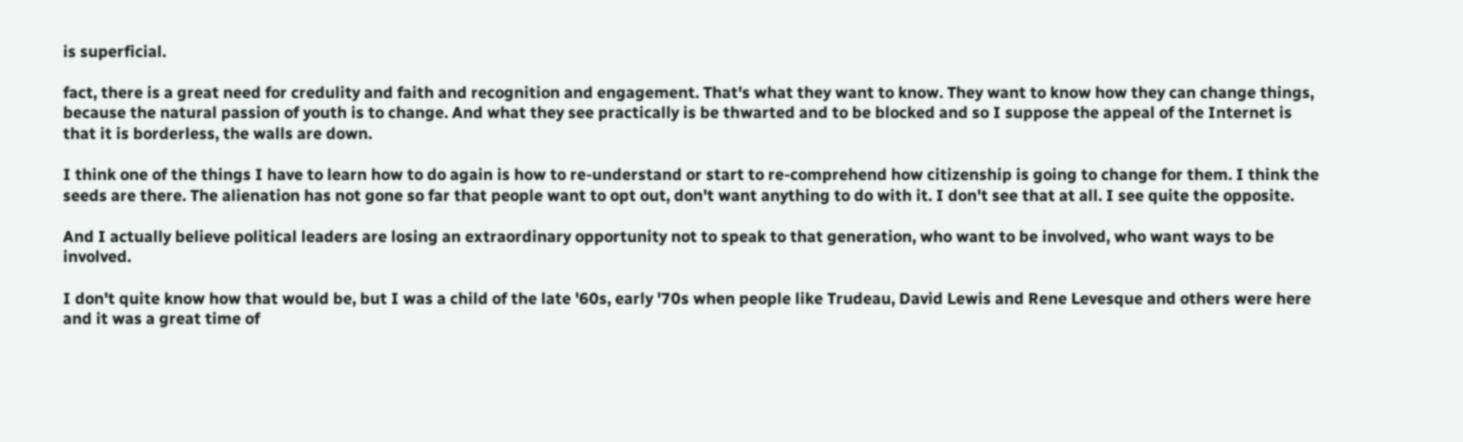is superficial.

fact, there is a great need for credulity and faith and recognition and engagement. That's what they want to know. They want to know how they can change things, because the natural passion of youth is to change. And what they see practically is be thwarted and to be blocked and so I suppose the appeal of the Internet is that it is borderless, the walls are down.

I think one of the things I have to learn how to do again is how to re-understand or start to re-comprehend how citizenship is going to change for them. I think the seeds are there. The alienation has not gone so far that people want to opt out, don't want anything to do with it. I don't see that at all. I see quite the opposite.

And I actually believe political leaders are losing an extraordinary opportunity not to speak to that generation, who want to be involved, who want ways to be involved.

I don't quite know how that would be, but I was a child of the late '60s, early '70s when people like Trudeau, David Lewis and Rene Levesque and others were here and it was a great time of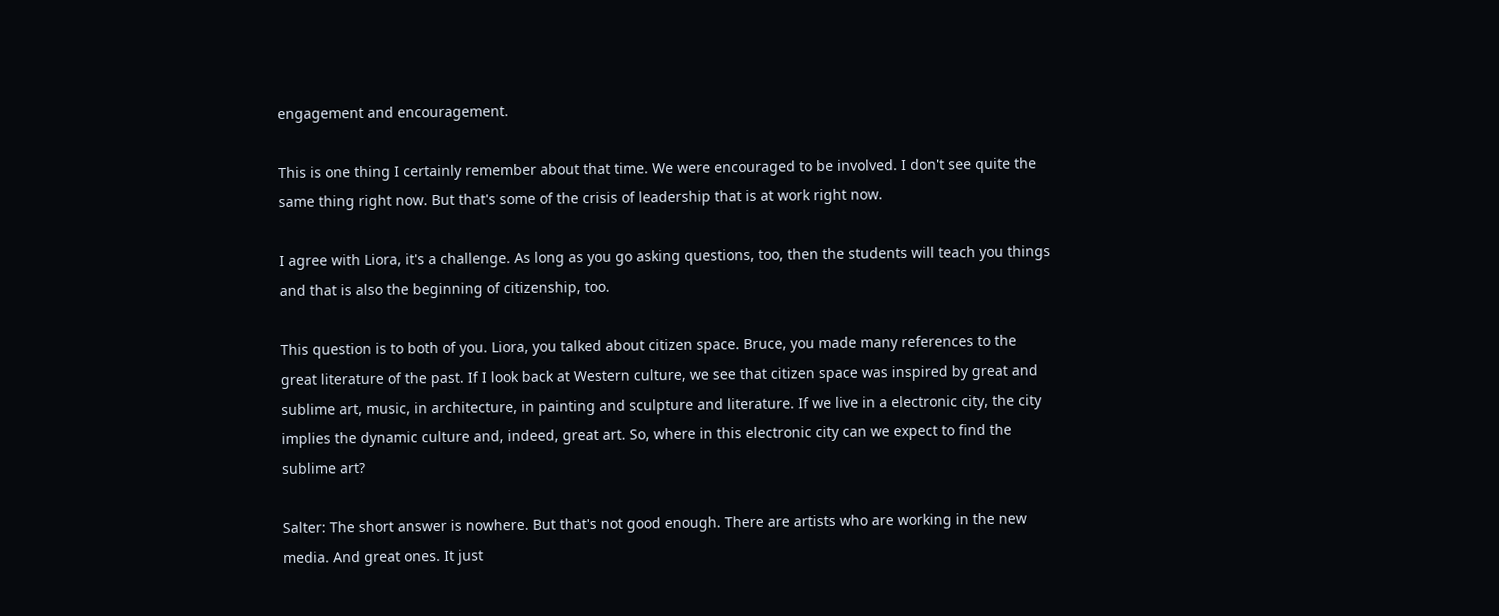engagement and encouragement.

This is one thing I certainly remember about that time. We were encouraged to be involved. I don't see quite the same thing right now. But that's some of the crisis of leadership that is at work right now.

I agree with Liora, it's a challenge. As long as you go asking questions, too, then the students will teach you things and that is also the beginning of citizenship, too.

This question is to both of you. Liora, you talked about citizen space. Bruce, you made many references to the great literature of the past. If I look back at Western culture, we see that citizen space was inspired by great and sublime art, music, in architecture, in painting and sculpture and literature. If we live in a electronic city, the city implies the dynamic culture and, indeed, great art. So, where in this electronic city can we expect to find the sublime art?

Salter: The short answer is nowhere. But that's not good enough. There are artists who are working in the new media. And great ones. It just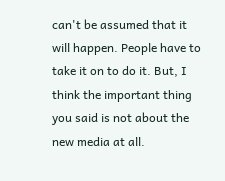can't be assumed that it will happen. People have to take it on to do it. But, I think the important thing you said is not about the new media at all.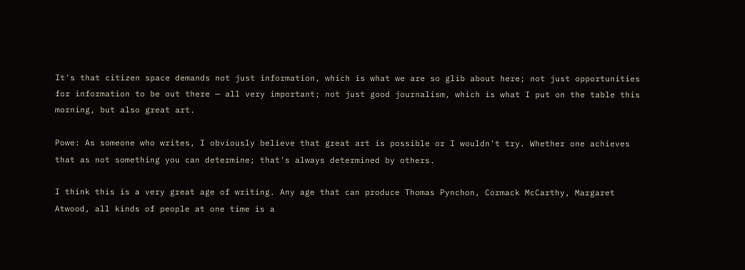It's that citizen space demands not just information, which is what we are so glib about here; not just opportunities for information to be out there — all very important; not just good journalism, which is what I put on the table this morning, but also great art.

Powe: As someone who writes, I obviously believe that great art is possible or I wouldn't try. Whether one achieves that as not something you can determine; that's always determined by others.

I think this is a very great age of writing. Any age that can produce Thomas Pynchon, Cormack McCarthy, Margaret Atwood, all kinds of people at one time is a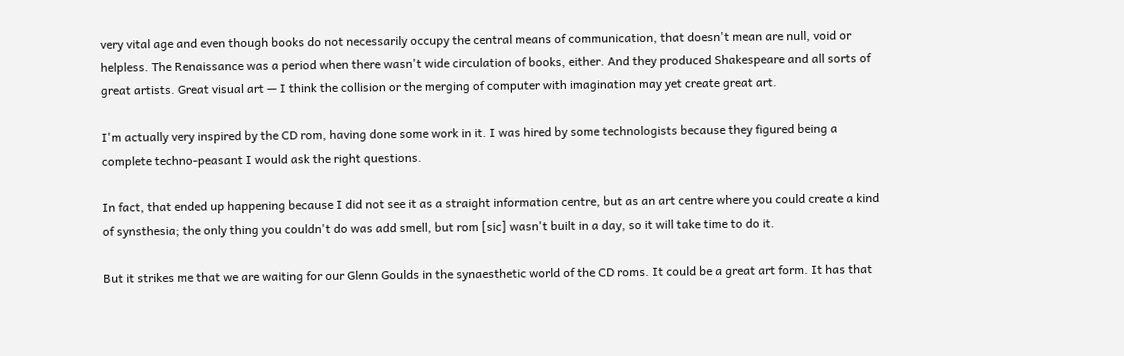very vital age and even though books do not necessarily occupy the central means of communication, that doesn't mean are null, void or helpless. The Renaissance was a period when there wasn't wide circulation of books, either. And they produced Shakespeare and all sorts of great artists. Great visual art — I think the collision or the merging of computer with imagination may yet create great art.

I'm actually very inspired by the CD rom, having done some work in it. I was hired by some technologists because they figured being a complete techno-peasant I would ask the right questions.

In fact, that ended up happening because I did not see it as a straight information centre, but as an art centre where you could create a kind of synsthesia; the only thing you couldn't do was add smell, but rom [sic] wasn't built in a day, so it will take time to do it.

But it strikes me that we are waiting for our Glenn Goulds in the synaesthetic world of the CD roms. It could be a great art form. It has that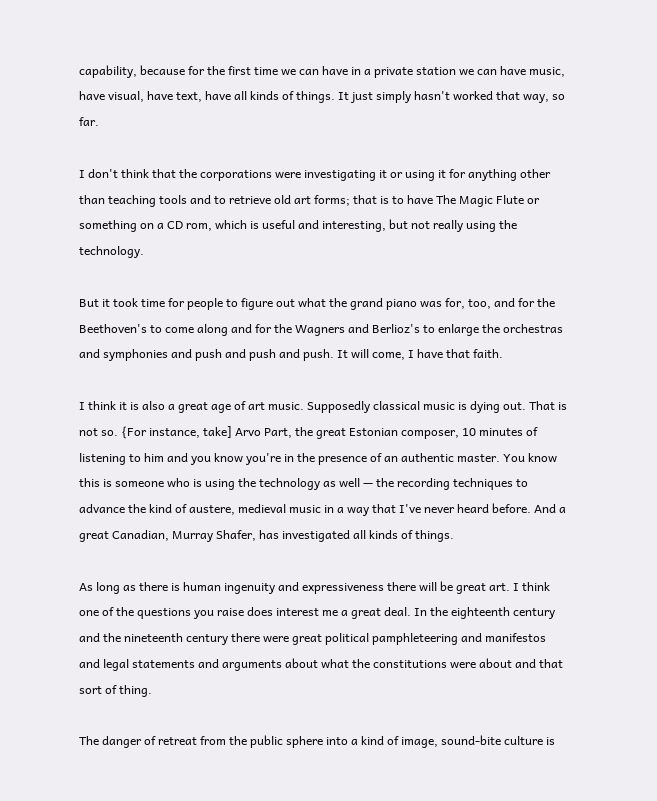capability, because for the first time we can have in a private station we can have music, have visual, have text, have all kinds of things. It just simply hasn't worked that way, so far.

I don't think that the corporations were investigating it or using it for anything other than teaching tools and to retrieve old art forms; that is to have The Magic Flute or something on a CD rom, which is useful and interesting, but not really using the technology.

But it took time for people to figure out what the grand piano was for, too, and for the Beethoven's to come along and for the Wagners and Berlioz's to enlarge the orchestras and symphonies and push and push and push. It will come, I have that faith.

I think it is also a great age of art music. Supposedly classical music is dying out. That is not so. {For instance, take] Arvo Part, the great Estonian composer, 10 minutes of listening to him and you know you're in the presence of an authentic master. You know this is someone who is using the technology as well — the recording techniques to advance the kind of austere, medieval music in a way that I've never heard before. And a great Canadian, Murray Shafer, has investigated all kinds of things.

As long as there is human ingenuity and expressiveness there will be great art. I think one of the questions you raise does interest me a great deal. In the eighteenth century and the nineteenth century there were great political pamphleteering and manifestos and legal statements and arguments about what the constitutions were about and that sort of thing.

The danger of retreat from the public sphere into a kind of image, sound-bite culture is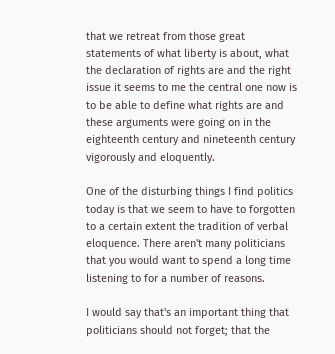that we retreat from those great statements of what liberty is about, what the declaration of rights are and the right issue it seems to me the central one now is to be able to define what rights are and these arguments were going on in the eighteenth century and nineteenth century vigorously and eloquently.

One of the disturbing things I find politics today is that we seem to have to forgotten to a certain extent the tradition of verbal eloquence. There aren't many politicians that you would want to spend a long time listening to for a number of reasons.

I would say that's an important thing that politicians should not forget; that the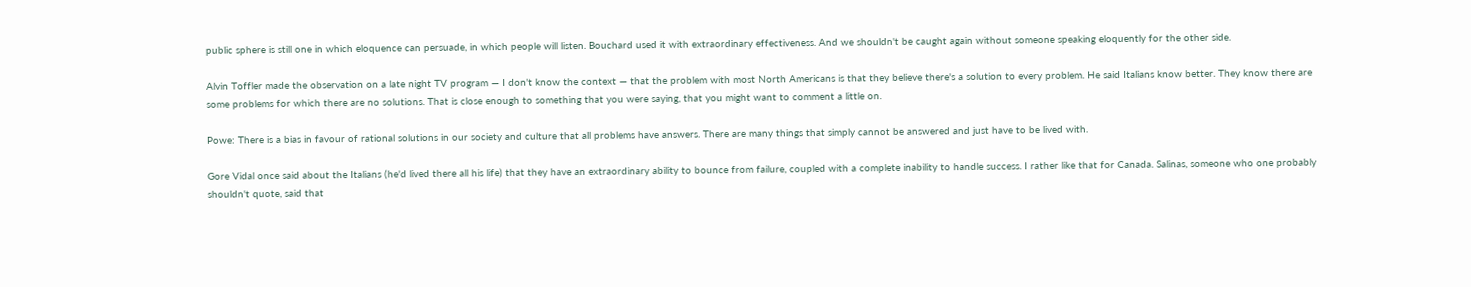public sphere is still one in which eloquence can persuade, in which people will listen. Bouchard used it with extraordinary effectiveness. And we shouldn't be caught again without someone speaking eloquently for the other side.

Alvin Toffler made the observation on a late night TV program — I don't know the context — that the problem with most North Americans is that they believe there's a solution to every problem. He said Italians know better. They know there are some problems for which there are no solutions. That is close enough to something that you were saying, that you might want to comment a little on.

Powe: There is a bias in favour of rational solutions in our society and culture that all problems have answers. There are many things that simply cannot be answered and just have to be lived with.

Gore Vidal once said about the Italians (he'd lived there all his life) that they have an extraordinary ability to bounce from failure, coupled with a complete inability to handle success. I rather like that for Canada. Salinas, someone who one probably shouldn't quote, said that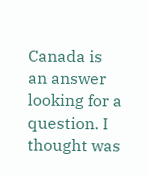Canada is an answer looking for a question. I thought was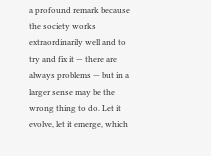a profound remark because the society works extraordinarily well and to try and fix it — there are always problems — but in a larger sense may be the wrong thing to do. Let it evolve, let it emerge, which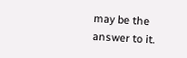may be the answer to it.